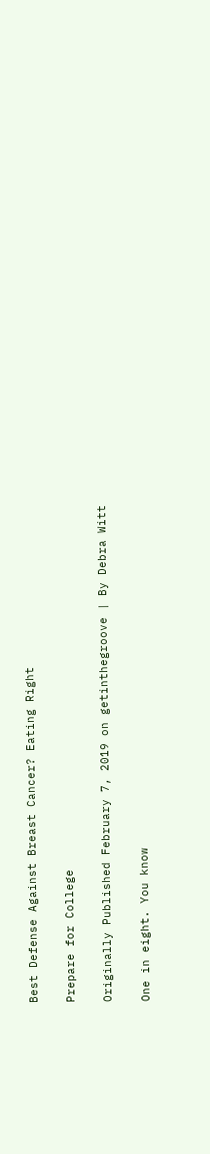Best Defense Against Breast Cancer? Eating Right

Prepare for College

Originally Published February 7, 2019 on getinthegroove | By Debra Witt

One in eight. You know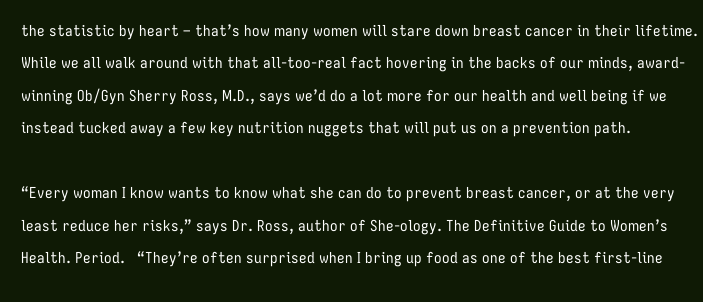the statistic by heart – that’s how many women will stare down breast cancer in their lifetime. While we all walk around with that all-too-real fact hovering in the backs of our minds, award-winning Ob/Gyn Sherry Ross, M.D., says we’d do a lot more for our health and well being if we instead tucked away a few key nutrition nuggets that will put us on a prevention path.

“Every woman I know wants to know what she can do to prevent breast cancer, or at the very least reduce her risks,” says Dr. Ross, author of She-ology. The Definitive Guide to Women’s Health. Period.   “They’re often surprised when I bring up food as one of the best first-line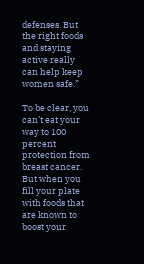defenses. But the right foods and staying active really can help keep women safe.”

To be clear, you can’t eat your way to 100 percent protection from breast cancer. But when you fill your plate with foods that are known to boost your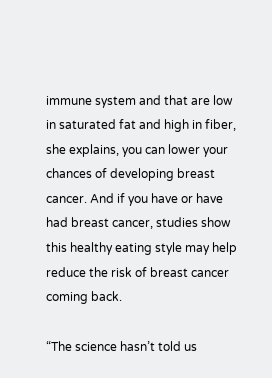immune system and that are low in saturated fat and high in fiber, she explains, you can lower your chances of developing breast cancer. And if you have or have had breast cancer, studies show this healthy eating style may help reduce the risk of breast cancer coming back.

“The science hasn’t told us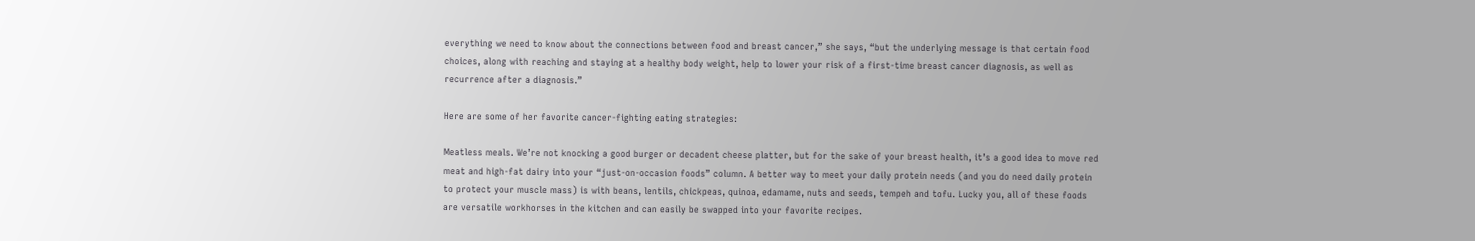everything we need to know about the connections between food and breast cancer,” she says, “but the underlying message is that certain food choices, along with reaching and staying at a healthy body weight, help to lower your risk of a first-time breast cancer diagnosis, as well as recurrence after a diagnosis.”

Here are some of her favorite cancer-fighting eating strategies:

Meatless meals. We’re not knocking a good burger or decadent cheese platter, but for the sake of your breast health, it’s a good idea to move red meat and high-fat dairy into your “just-on-occasion foods” column. A better way to meet your daily protein needs (and you do need daily protein to protect your muscle mass) is with beans, lentils, chickpeas, quinoa, edamame, nuts and seeds, tempeh and tofu. Lucky you, all of these foods are versatile workhorses in the kitchen and can easily be swapped into your favorite recipes.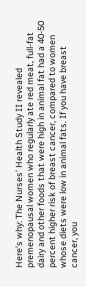Here’s why: The Nurses’ Health Study II revealed premenopausal women who regularly ate red meat, full-fat dairy and other foods that were high in animal fat had a 40-50 percent higher risk of breast cancer, compared to women whose diets were low in animal fats. If you have breast cancer, you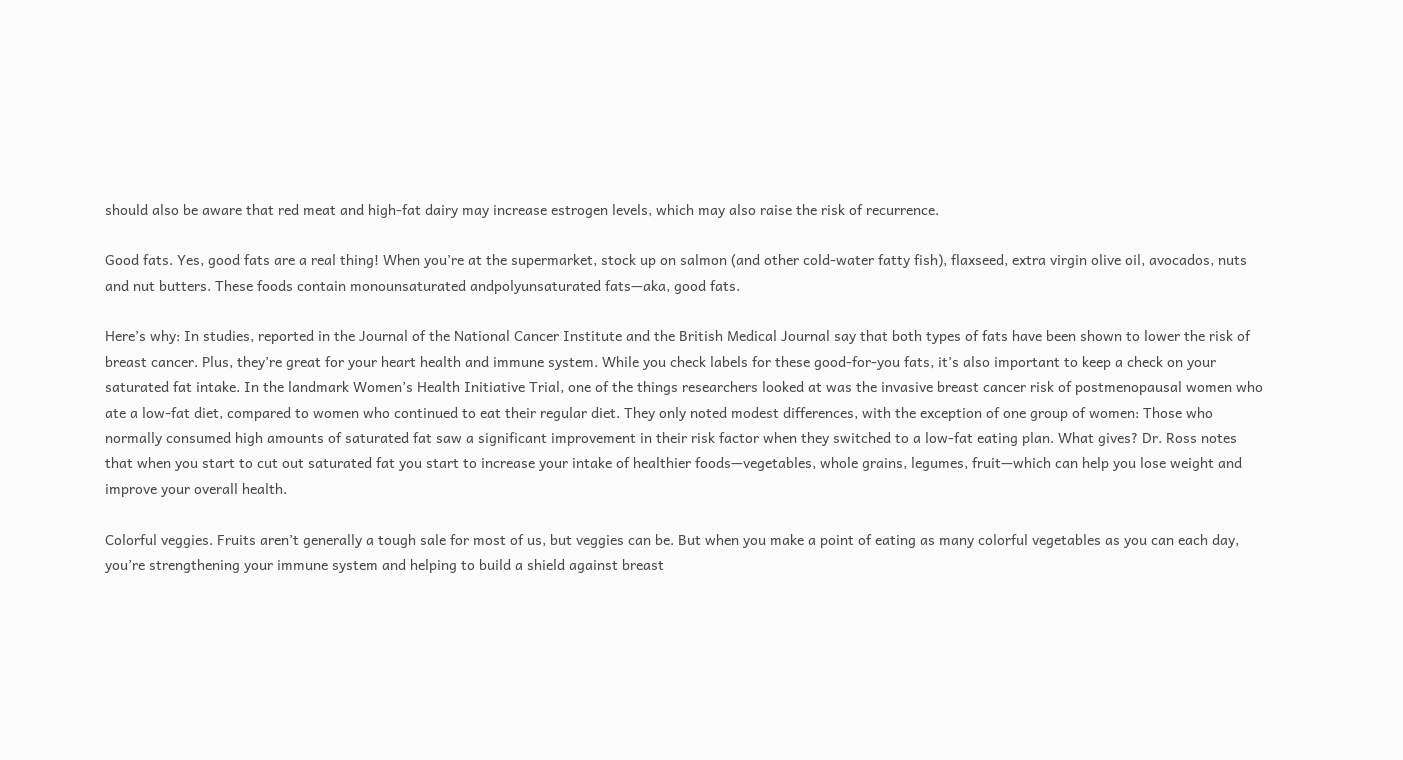should also be aware that red meat and high-fat dairy may increase estrogen levels, which may also raise the risk of recurrence.

Good fats. Yes, good fats are a real thing! When you’re at the supermarket, stock up on salmon (and other cold-water fatty fish), flaxseed, extra virgin olive oil, avocados, nuts and nut butters. These foods contain monounsaturated andpolyunsaturated fats—aka, good fats.

Here’s why: In studies, reported in the Journal of the National Cancer Institute and the British Medical Journal say that both types of fats have been shown to lower the risk of breast cancer. Plus, they’re great for your heart health and immune system. While you check labels for these good-for-you fats, it’s also important to keep a check on your saturated fat intake. In the landmark Women’s Health Initiative Trial, one of the things researchers looked at was the invasive breast cancer risk of postmenopausal women who ate a low-fat diet, compared to women who continued to eat their regular diet. They only noted modest differences, with the exception of one group of women: Those who normally consumed high amounts of saturated fat saw a significant improvement in their risk factor when they switched to a low-fat eating plan. What gives? Dr. Ross notes that when you start to cut out saturated fat you start to increase your intake of healthier foods—vegetables, whole grains, legumes, fruit—which can help you lose weight and improve your overall health.

Colorful veggies. Fruits aren’t generally a tough sale for most of us, but veggies can be. But when you make a point of eating as many colorful vegetables as you can each day, you’re strengthening your immune system and helping to build a shield against breast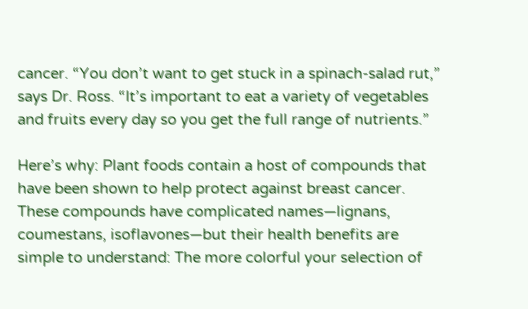cancer. “You don’t want to get stuck in a spinach-salad rut,” says Dr. Ross. “It’s important to eat a variety of vegetables and fruits every day so you get the full range of nutrients.”

Here’s why: Plant foods contain a host of compounds that have been shown to help protect against breast cancer. These compounds have complicated names—lignans, coumestans, isoflavones—but their health benefits are simple to understand: The more colorful your selection of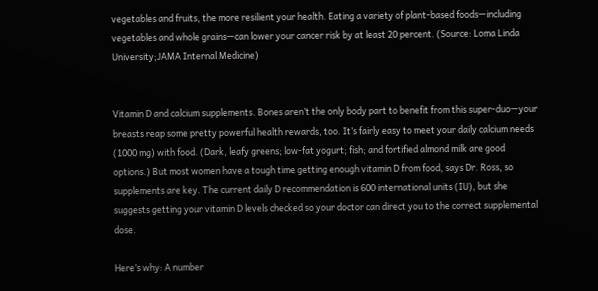vegetables and fruits, the more resilient your health. Eating a variety of plant-based foods—including vegetables and whole grains—can lower your cancer risk by at least 20 percent. (Source: Loma Linda University;JAMA Internal Medicine)


Vitamin D and calcium supplements. Bones aren’t the only body part to benefit from this super-duo—your breasts reap some pretty powerful health rewards, too. It’s fairly easy to meet your daily calcium needs (1000 mg) with food. (Dark, leafy greens; low-fat yogurt; fish; and fortified almond milk are good options.) But most women have a tough time getting enough vitamin D from food, says Dr. Ross, so supplements are key. The current daily D recommendation is 600 international units (IU), but she suggests getting your vitamin D levels checked so your doctor can direct you to the correct supplemental dose.

Here’s why: A number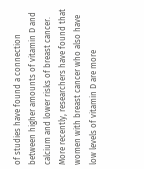of studies have found a connection between higher amounts of vitamin D and calcium and lower risks of breast cancer. More recently, researchers have found that women with breast cancer who also have low levels of vitamin D are more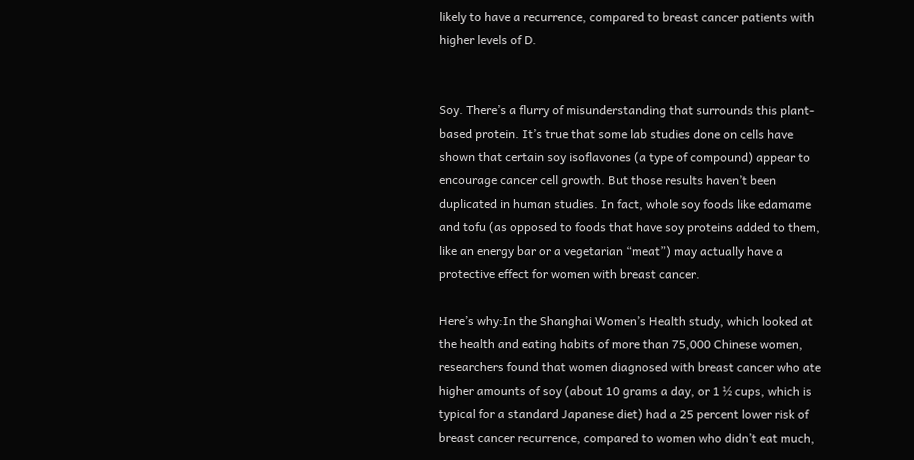likely to have a recurrence, compared to breast cancer patients with higher levels of D.


Soy. There’s a flurry of misunderstanding that surrounds this plant-based protein. It’s true that some lab studies done on cells have shown that certain soy isoflavones (a type of compound) appear to encourage cancer cell growth. But those results haven’t been duplicated in human studies. In fact, whole soy foods like edamame and tofu (as opposed to foods that have soy proteins added to them, like an energy bar or a vegetarian “meat”) may actually have a protective effect for women with breast cancer.

Here’s why:In the Shanghai Women’s Health study, which looked at the health and eating habits of more than 75,000 Chinese women, researchers found that women diagnosed with breast cancer who ate higher amounts of soy (about 10 grams a day, or 1 ½ cups, which is typical for a standard Japanese diet) had a 25 percent lower risk of breast cancer recurrence, compared to women who didn’t eat much,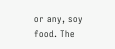or any, soy food. The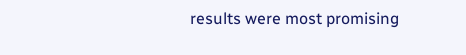results were most promising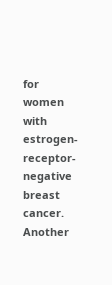for women with estrogen-receptor-negative breast cancer. Another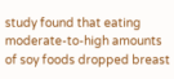study found that eating moderate-to-high amounts of soy foods dropped breast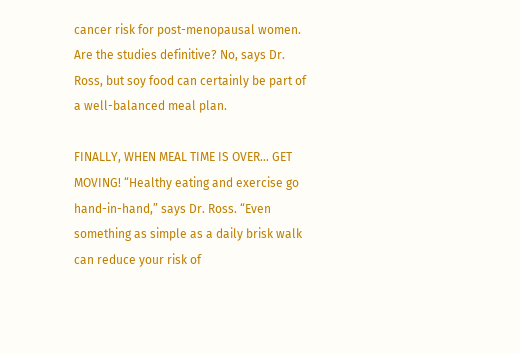cancer risk for post-menopausal women. Are the studies definitive? No, says Dr. Ross, but soy food can certainly be part of a well-balanced meal plan.

FINALLY, WHEN MEAL TIME IS OVER… GET MOVING! “Healthy eating and exercise go hand-in-hand,” says Dr. Ross. “Even something as simple as a daily brisk walk can reduce your risk of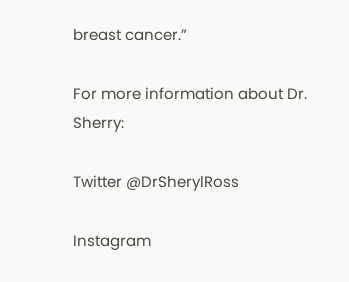breast cancer.”

For more information about Dr. Sherry:

Twitter @DrSherylRoss

Instagram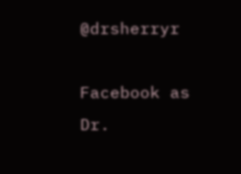@drsherryr

Facebook as Dr.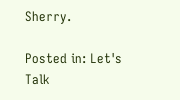Sherry.

Posted in: Let's Talk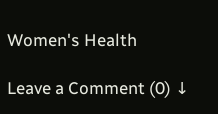Women's Health

Leave a Comment (0) ↓